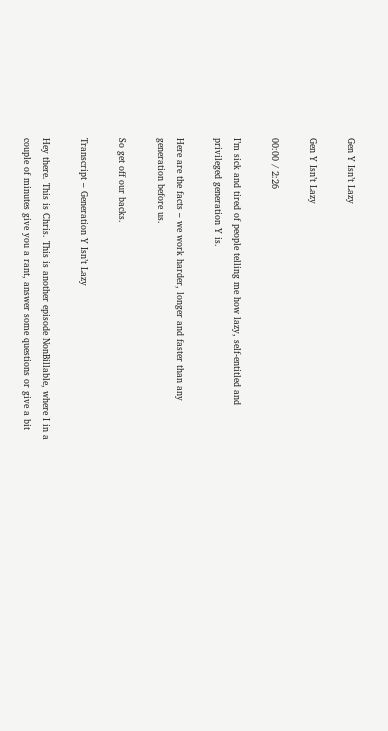Gen Y Isn’t Lazy

Gen Y Isn’t Lazy

00:00 / 2:26

I’m sick and tired of people telling me how lazy, self-entitled and privileged generation Y is.

Here are the facts – we work harder, longer and faster than any generation before us.

So get off our backs.

Transcript – Generation Y Isn’t Lazy

Hey there. This is Chris. This is another episode NonBillable, where I in a couple of minutes give you a rant, answer some questions or give a bit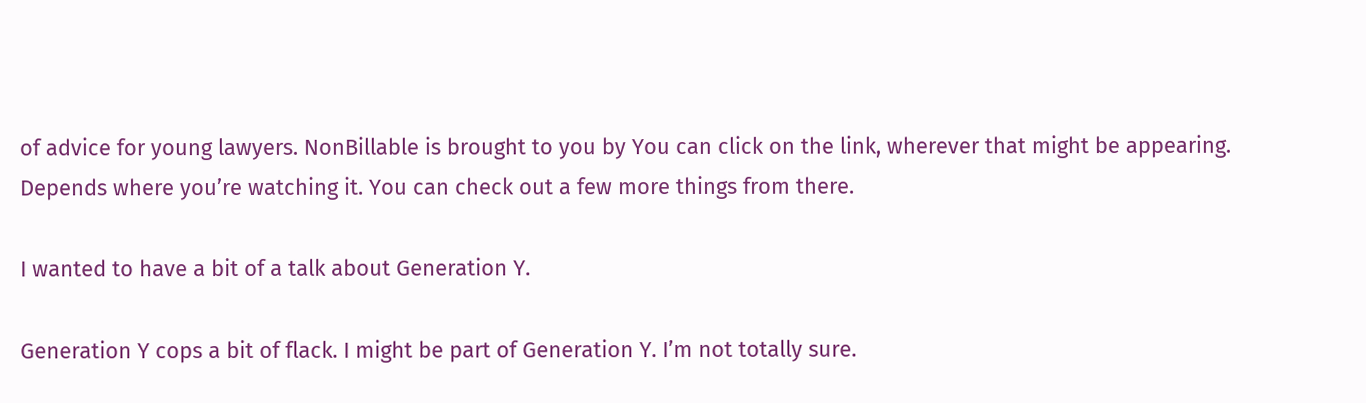of advice for young lawyers. NonBillable is brought to you by You can click on the link, wherever that might be appearing. Depends where you’re watching it. You can check out a few more things from there.

I wanted to have a bit of a talk about Generation Y.

Generation Y cops a bit of flack. I might be part of Generation Y. I’m not totally sure.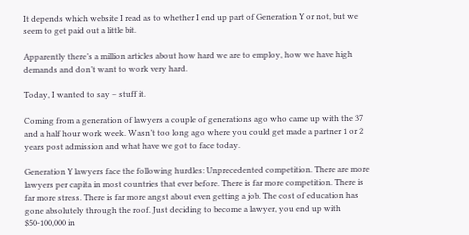It depends which website I read as to whether I end up part of Generation Y or not, but we seem to get paid out a little bit.

Apparently there’s a million articles about how hard we are to employ, how we have high demands and don’t want to work very hard.

Today, I wanted to say – stuff it.

Coming from a generation of lawyers a couple of generations ago who came up with the 37 and a half hour work week. Wasn’t too long ago where you could get made a partner 1 or 2 years post admission and what have we got to face today.

Generation Y lawyers face the following hurdles: Unprecedented competition. There are more lawyers per capita in most countries that ever before. There is far more competition. There is far more stress. There is far more angst about even getting a job. The cost of education has gone absolutely through the roof. Just deciding to become a lawyer, you end up with $50-100,000 in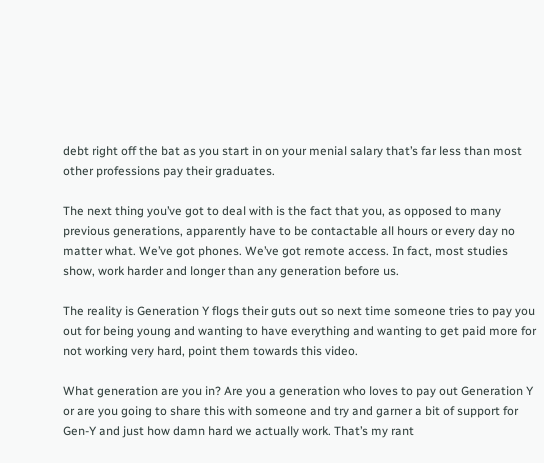debt right off the bat as you start in on your menial salary that’s far less than most other professions pay their graduates.

The next thing you’ve got to deal with is the fact that you, as opposed to many previous generations, apparently have to be contactable all hours or every day no matter what. We’ve got phones. We’ve got remote access. In fact, most studies show, work harder and longer than any generation before us.

The reality is Generation Y flogs their guts out so next time someone tries to pay you out for being young and wanting to have everything and wanting to get paid more for not working very hard, point them towards this video.

What generation are you in? Are you a generation who loves to pay out Generation Y or are you going to share this with someone and try and garner a bit of support for Gen-Y and just how damn hard we actually work. That’s my rant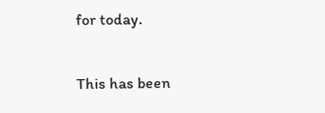for today.

This has been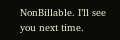NonBillable. I’ll see you next time.